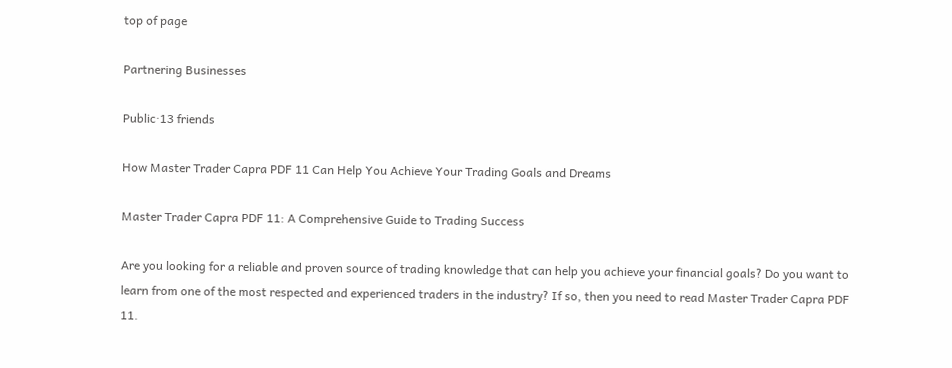top of page

Partnering Businesses

Public·13 friends

How Master Trader Capra PDF 11 Can Help You Achieve Your Trading Goals and Dreams

Master Trader Capra PDF 11: A Comprehensive Guide to Trading Success

Are you looking for a reliable and proven source of trading knowledge that can help you achieve your financial goals? Do you want to learn from one of the most respected and experienced traders in the industry? If so, then you need to read Master Trader Capra PDF 11.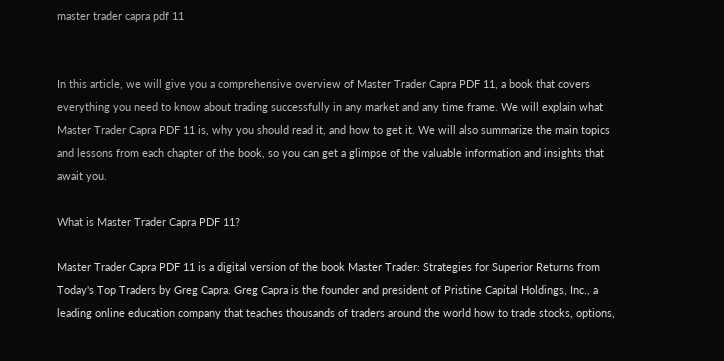master trader capra pdf 11


In this article, we will give you a comprehensive overview of Master Trader Capra PDF 11, a book that covers everything you need to know about trading successfully in any market and any time frame. We will explain what Master Trader Capra PDF 11 is, why you should read it, and how to get it. We will also summarize the main topics and lessons from each chapter of the book, so you can get a glimpse of the valuable information and insights that await you.

What is Master Trader Capra PDF 11?

Master Trader Capra PDF 11 is a digital version of the book Master Trader: Strategies for Superior Returns from Today's Top Traders by Greg Capra. Greg Capra is the founder and president of Pristine Capital Holdings, Inc., a leading online education company that teaches thousands of traders around the world how to trade stocks, options,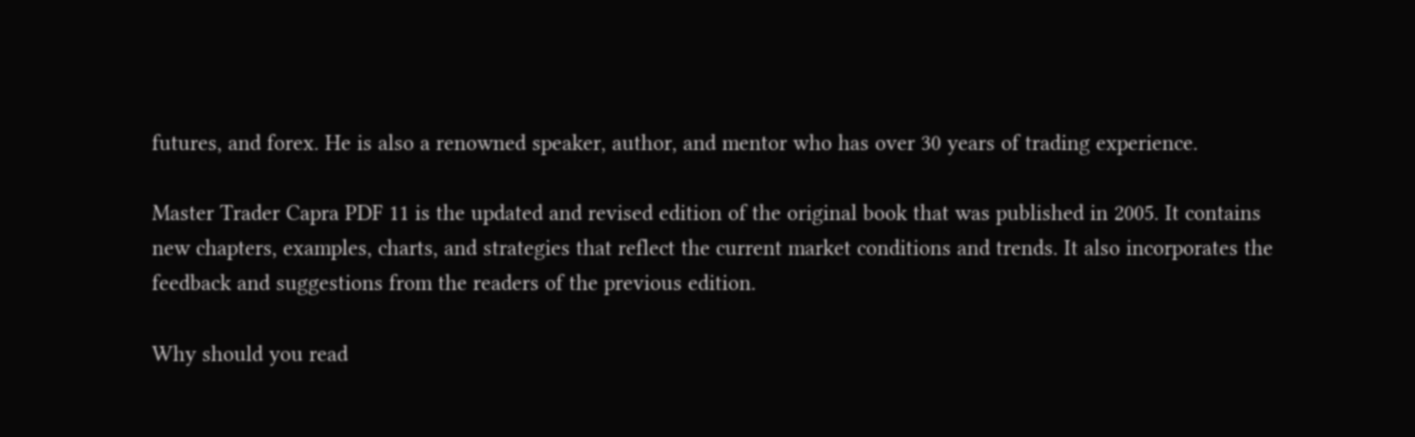futures, and forex. He is also a renowned speaker, author, and mentor who has over 30 years of trading experience.

Master Trader Capra PDF 11 is the updated and revised edition of the original book that was published in 2005. It contains new chapters, examples, charts, and strategies that reflect the current market conditions and trends. It also incorporates the feedback and suggestions from the readers of the previous edition.

Why should you read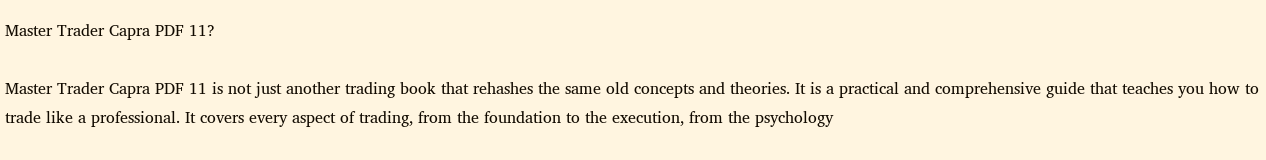Master Trader Capra PDF 11?

Master Trader Capra PDF 11 is not just another trading book that rehashes the same old concepts and theories. It is a practical and comprehensive guide that teaches you how to trade like a professional. It covers every aspect of trading, from the foundation to the execution, from the psychology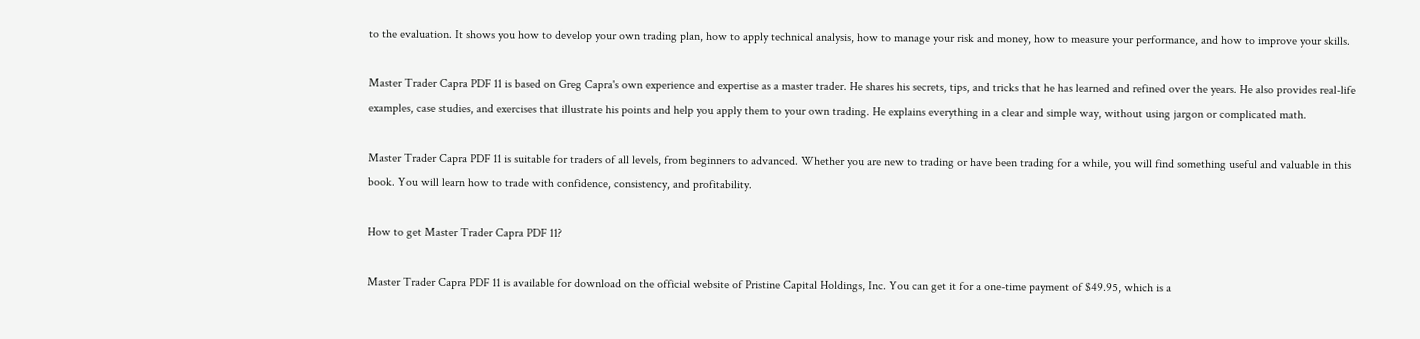to the evaluation. It shows you how to develop your own trading plan, how to apply technical analysis, how to manage your risk and money, how to measure your performance, and how to improve your skills.

Master Trader Capra PDF 11 is based on Greg Capra's own experience and expertise as a master trader. He shares his secrets, tips, and tricks that he has learned and refined over the years. He also provides real-life examples, case studies, and exercises that illustrate his points and help you apply them to your own trading. He explains everything in a clear and simple way, without using jargon or complicated math.

Master Trader Capra PDF 11 is suitable for traders of all levels, from beginners to advanced. Whether you are new to trading or have been trading for a while, you will find something useful and valuable in this book. You will learn how to trade with confidence, consistency, and profitability.

How to get Master Trader Capra PDF 11?

Master Trader Capra PDF 11 is available for download on the official website of Pristine Capital Holdings, Inc. You can get it for a one-time payment of $49.95, which is a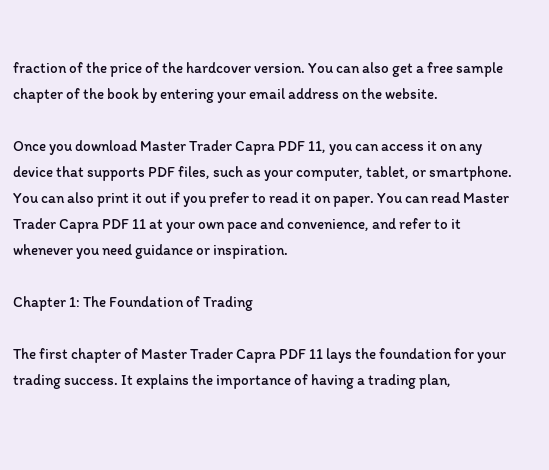fraction of the price of the hardcover version. You can also get a free sample chapter of the book by entering your email address on the website.

Once you download Master Trader Capra PDF 11, you can access it on any device that supports PDF files, such as your computer, tablet, or smartphone. You can also print it out if you prefer to read it on paper. You can read Master Trader Capra PDF 11 at your own pace and convenience, and refer to it whenever you need guidance or inspiration.

Chapter 1: The Foundation of Trading

The first chapter of Master Trader Capra PDF 11 lays the foundation for your trading success. It explains the importance of having a trading plan,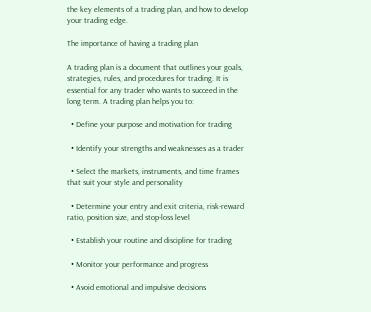the key elements of a trading plan, and how to develop your trading edge.

The importance of having a trading plan

A trading plan is a document that outlines your goals, strategies, rules, and procedures for trading. It is essential for any trader who wants to succeed in the long term. A trading plan helps you to:

  • Define your purpose and motivation for trading

  • Identify your strengths and weaknesses as a trader

  • Select the markets, instruments, and time frames that suit your style and personality

  • Determine your entry and exit criteria, risk-reward ratio, position size, and stop-loss level

  • Establish your routine and discipline for trading

  • Monitor your performance and progress

  • Avoid emotional and impulsive decisions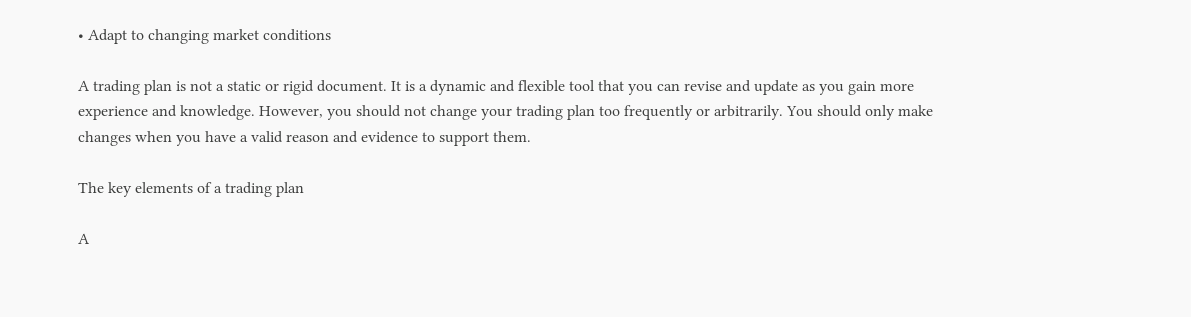• Adapt to changing market conditions

A trading plan is not a static or rigid document. It is a dynamic and flexible tool that you can revise and update as you gain more experience and knowledge. However, you should not change your trading plan too frequently or arbitrarily. You should only make changes when you have a valid reason and evidence to support them.

The key elements of a trading plan

A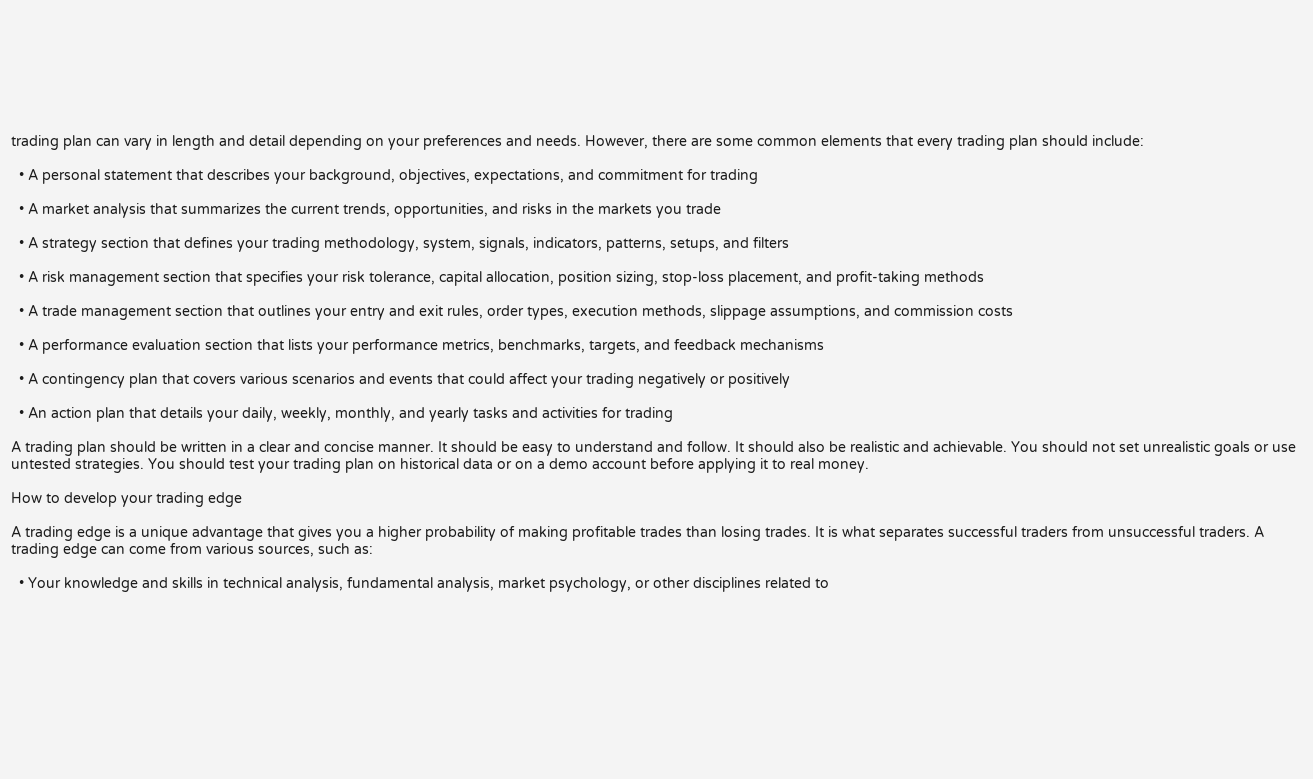trading plan can vary in length and detail depending on your preferences and needs. However, there are some common elements that every trading plan should include:

  • A personal statement that describes your background, objectives, expectations, and commitment for trading

  • A market analysis that summarizes the current trends, opportunities, and risks in the markets you trade

  • A strategy section that defines your trading methodology, system, signals, indicators, patterns, setups, and filters

  • A risk management section that specifies your risk tolerance, capital allocation, position sizing, stop-loss placement, and profit-taking methods

  • A trade management section that outlines your entry and exit rules, order types, execution methods, slippage assumptions, and commission costs

  • A performance evaluation section that lists your performance metrics, benchmarks, targets, and feedback mechanisms

  • A contingency plan that covers various scenarios and events that could affect your trading negatively or positively

  • An action plan that details your daily, weekly, monthly, and yearly tasks and activities for trading

A trading plan should be written in a clear and concise manner. It should be easy to understand and follow. It should also be realistic and achievable. You should not set unrealistic goals or use untested strategies. You should test your trading plan on historical data or on a demo account before applying it to real money.

How to develop your trading edge

A trading edge is a unique advantage that gives you a higher probability of making profitable trades than losing trades. It is what separates successful traders from unsuccessful traders. A trading edge can come from various sources, such as:

  • Your knowledge and skills in technical analysis, fundamental analysis, market psychology, or other disciplines related to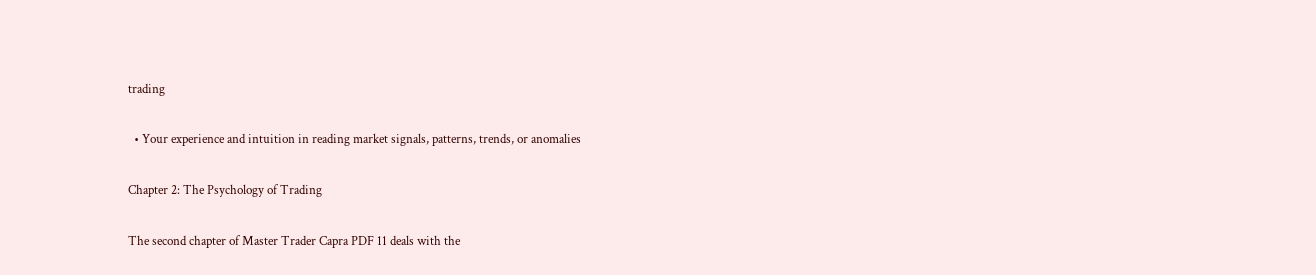trading

  • Your experience and intuition in reading market signals, patterns, trends, or anomalies

Chapter 2: The Psychology of Trading

The second chapter of Master Trader Capra PDF 11 deals with the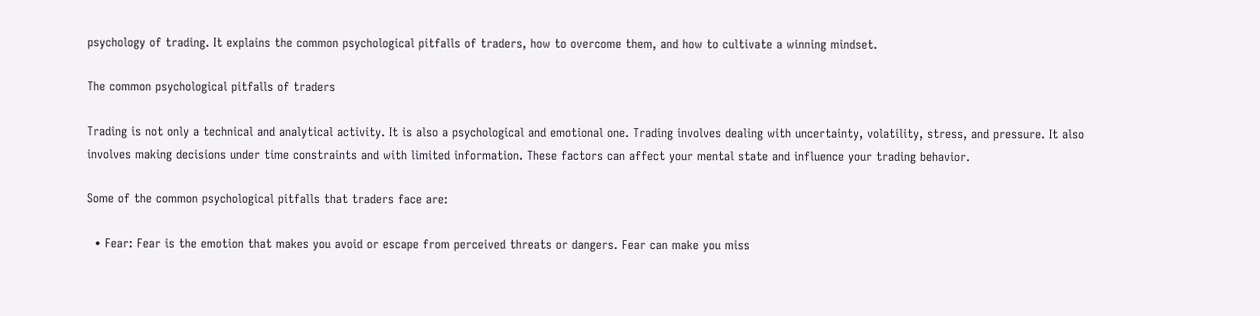psychology of trading. It explains the common psychological pitfalls of traders, how to overcome them, and how to cultivate a winning mindset.

The common psychological pitfalls of traders

Trading is not only a technical and analytical activity. It is also a psychological and emotional one. Trading involves dealing with uncertainty, volatility, stress, and pressure. It also involves making decisions under time constraints and with limited information. These factors can affect your mental state and influence your trading behavior.

Some of the common psychological pitfalls that traders face are:

  • Fear: Fear is the emotion that makes you avoid or escape from perceived threats or dangers. Fear can make you miss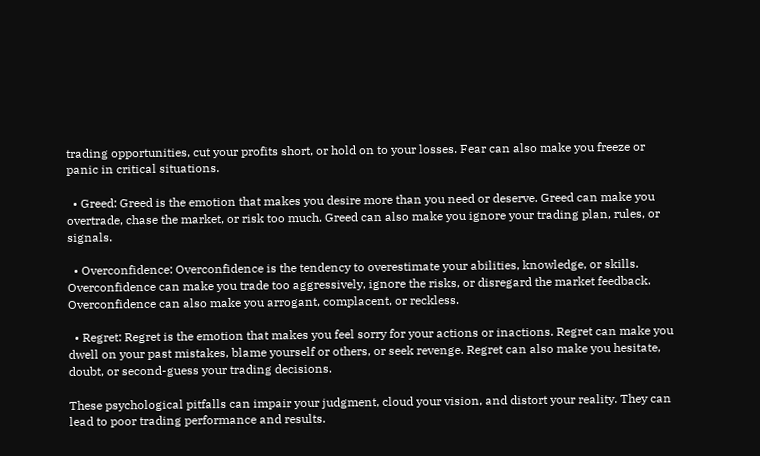trading opportunities, cut your profits short, or hold on to your losses. Fear can also make you freeze or panic in critical situations.

  • Greed: Greed is the emotion that makes you desire more than you need or deserve. Greed can make you overtrade, chase the market, or risk too much. Greed can also make you ignore your trading plan, rules, or signals.

  • Overconfidence: Overconfidence is the tendency to overestimate your abilities, knowledge, or skills. Overconfidence can make you trade too aggressively, ignore the risks, or disregard the market feedback. Overconfidence can also make you arrogant, complacent, or reckless.

  • Regret: Regret is the emotion that makes you feel sorry for your actions or inactions. Regret can make you dwell on your past mistakes, blame yourself or others, or seek revenge. Regret can also make you hesitate, doubt, or second-guess your trading decisions.

These psychological pitfalls can impair your judgment, cloud your vision, and distort your reality. They can lead to poor trading performance and results.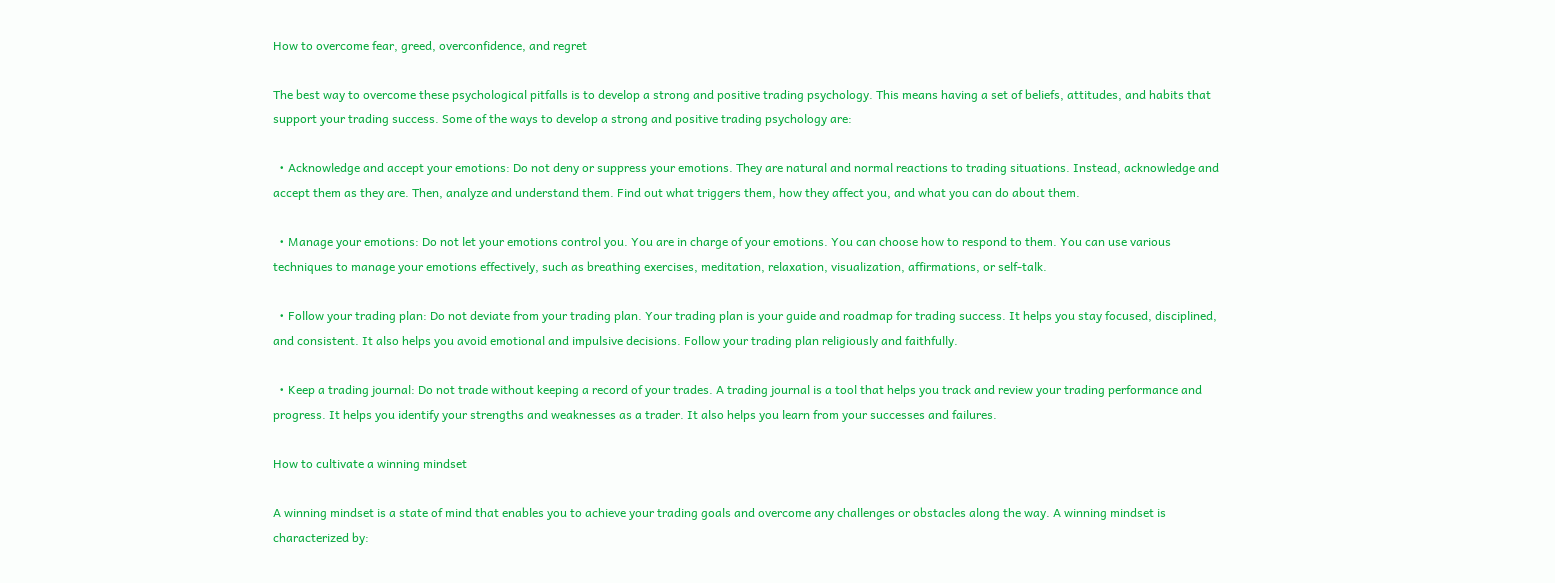How to overcome fear, greed, overconfidence, and regret

The best way to overcome these psychological pitfalls is to develop a strong and positive trading psychology. This means having a set of beliefs, attitudes, and habits that support your trading success. Some of the ways to develop a strong and positive trading psychology are:

  • Acknowledge and accept your emotions: Do not deny or suppress your emotions. They are natural and normal reactions to trading situations. Instead, acknowledge and accept them as they are. Then, analyze and understand them. Find out what triggers them, how they affect you, and what you can do about them.

  • Manage your emotions: Do not let your emotions control you. You are in charge of your emotions. You can choose how to respond to them. You can use various techniques to manage your emotions effectively, such as breathing exercises, meditation, relaxation, visualization, affirmations, or self-talk.

  • Follow your trading plan: Do not deviate from your trading plan. Your trading plan is your guide and roadmap for trading success. It helps you stay focused, disciplined, and consistent. It also helps you avoid emotional and impulsive decisions. Follow your trading plan religiously and faithfully.

  • Keep a trading journal: Do not trade without keeping a record of your trades. A trading journal is a tool that helps you track and review your trading performance and progress. It helps you identify your strengths and weaknesses as a trader. It also helps you learn from your successes and failures.

How to cultivate a winning mindset

A winning mindset is a state of mind that enables you to achieve your trading goals and overcome any challenges or obstacles along the way. A winning mindset is characterized by: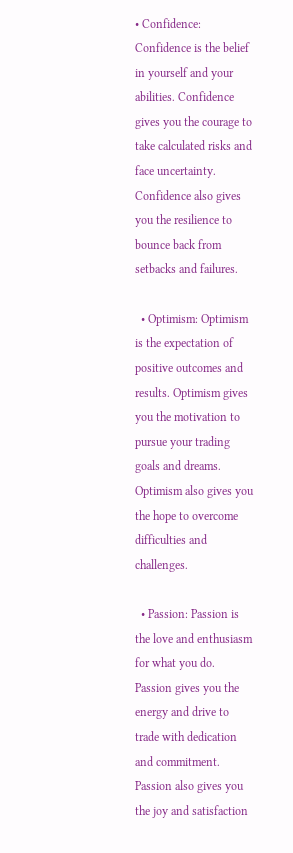• Confidence: Confidence is the belief in yourself and your abilities. Confidence gives you the courage to take calculated risks and face uncertainty. Confidence also gives you the resilience to bounce back from setbacks and failures.

  • Optimism: Optimism is the expectation of positive outcomes and results. Optimism gives you the motivation to pursue your trading goals and dreams. Optimism also gives you the hope to overcome difficulties and challenges.

  • Passion: Passion is the love and enthusiasm for what you do. Passion gives you the energy and drive to trade with dedication and commitment. Passion also gives you the joy and satisfaction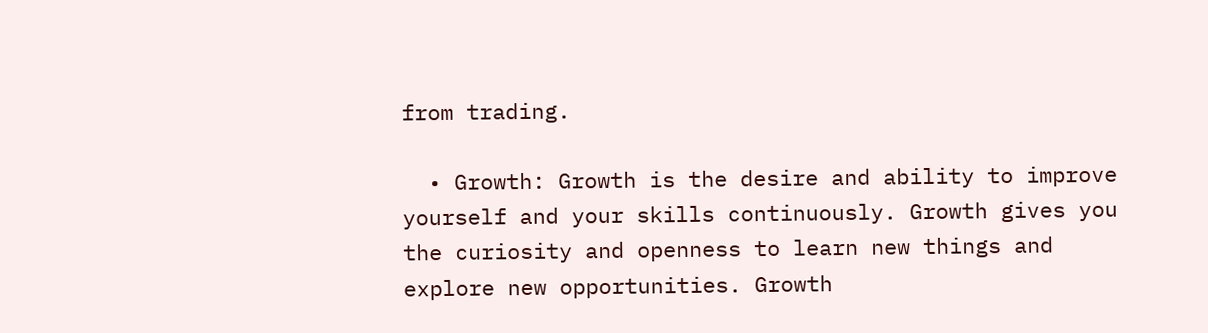from trading.

  • Growth: Growth is the desire and ability to improve yourself and your skills continuously. Growth gives you the curiosity and openness to learn new things and explore new opportunities. Growth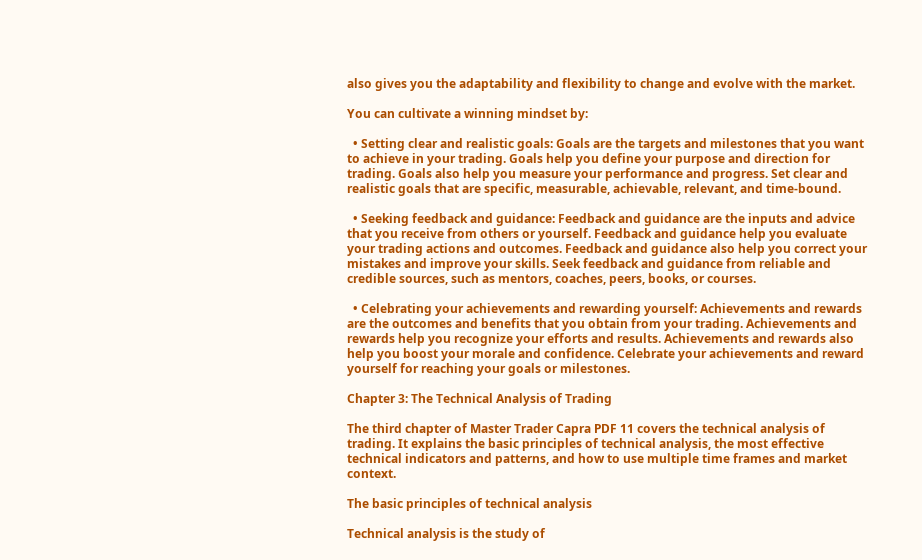also gives you the adaptability and flexibility to change and evolve with the market.

You can cultivate a winning mindset by:

  • Setting clear and realistic goals: Goals are the targets and milestones that you want to achieve in your trading. Goals help you define your purpose and direction for trading. Goals also help you measure your performance and progress. Set clear and realistic goals that are specific, measurable, achievable, relevant, and time-bound.

  • Seeking feedback and guidance: Feedback and guidance are the inputs and advice that you receive from others or yourself. Feedback and guidance help you evaluate your trading actions and outcomes. Feedback and guidance also help you correct your mistakes and improve your skills. Seek feedback and guidance from reliable and credible sources, such as mentors, coaches, peers, books, or courses.

  • Celebrating your achievements and rewarding yourself: Achievements and rewards are the outcomes and benefits that you obtain from your trading. Achievements and rewards help you recognize your efforts and results. Achievements and rewards also help you boost your morale and confidence. Celebrate your achievements and reward yourself for reaching your goals or milestones.

Chapter 3: The Technical Analysis of Trading

The third chapter of Master Trader Capra PDF 11 covers the technical analysis of trading. It explains the basic principles of technical analysis, the most effective technical indicators and patterns, and how to use multiple time frames and market context.

The basic principles of technical analysis

Technical analysis is the study of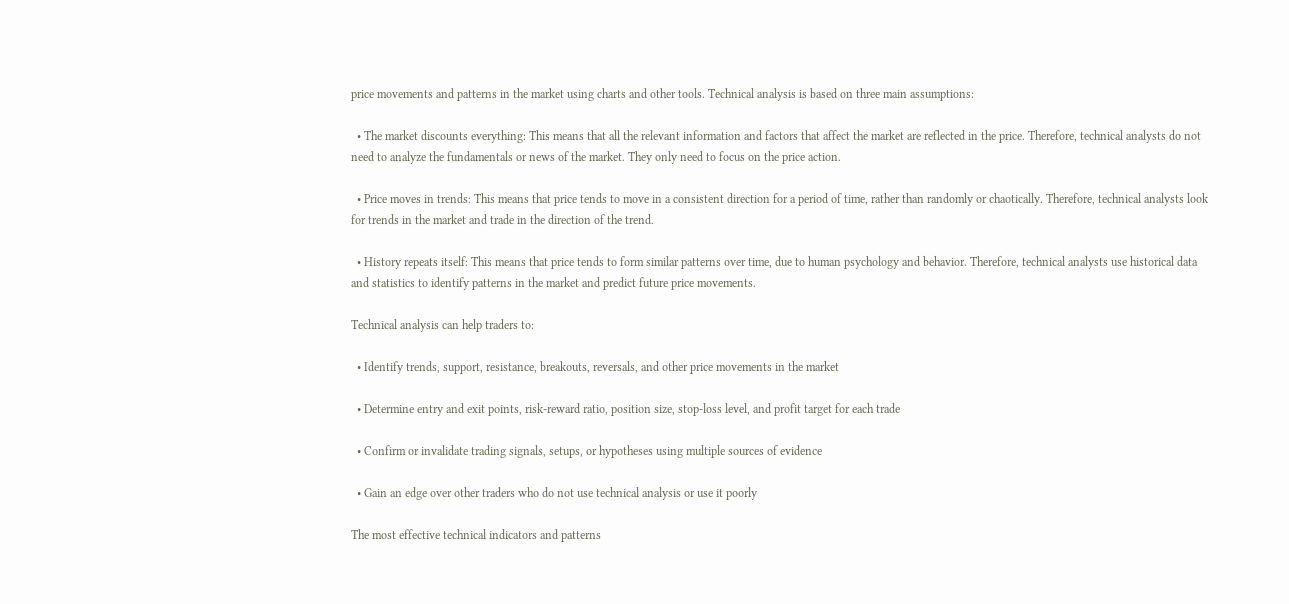price movements and patterns in the market using charts and other tools. Technical analysis is based on three main assumptions:

  • The market discounts everything: This means that all the relevant information and factors that affect the market are reflected in the price. Therefore, technical analysts do not need to analyze the fundamentals or news of the market. They only need to focus on the price action.

  • Price moves in trends: This means that price tends to move in a consistent direction for a period of time, rather than randomly or chaotically. Therefore, technical analysts look for trends in the market and trade in the direction of the trend.

  • History repeats itself: This means that price tends to form similar patterns over time, due to human psychology and behavior. Therefore, technical analysts use historical data and statistics to identify patterns in the market and predict future price movements.

Technical analysis can help traders to:

  • Identify trends, support, resistance, breakouts, reversals, and other price movements in the market

  • Determine entry and exit points, risk-reward ratio, position size, stop-loss level, and profit target for each trade

  • Confirm or invalidate trading signals, setups, or hypotheses using multiple sources of evidence

  • Gain an edge over other traders who do not use technical analysis or use it poorly

The most effective technical indicators and patterns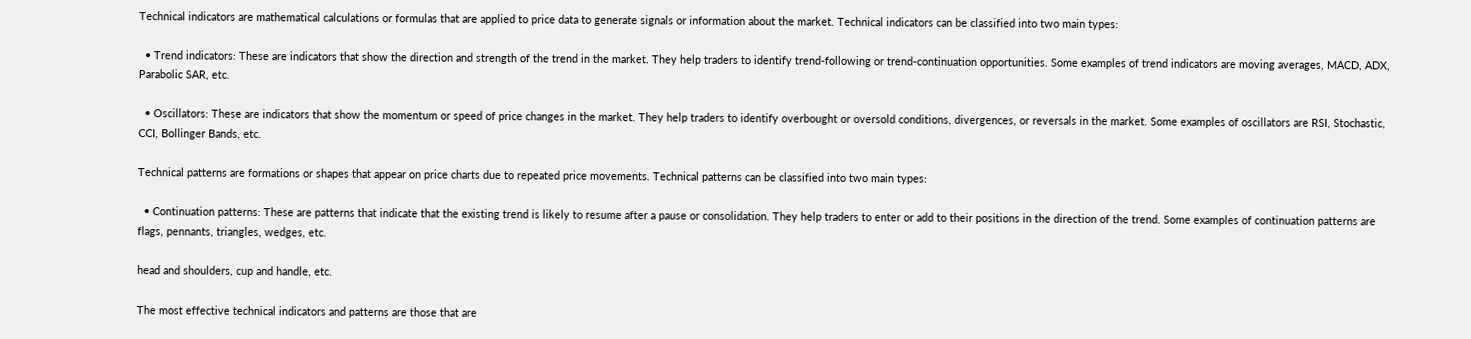Technical indicators are mathematical calculations or formulas that are applied to price data to generate signals or information about the market. Technical indicators can be classified into two main types:

  • Trend indicators: These are indicators that show the direction and strength of the trend in the market. They help traders to identify trend-following or trend-continuation opportunities. Some examples of trend indicators are moving averages, MACD, ADX, Parabolic SAR, etc.

  • Oscillators: These are indicators that show the momentum or speed of price changes in the market. They help traders to identify overbought or oversold conditions, divergences, or reversals in the market. Some examples of oscillators are RSI, Stochastic, CCI, Bollinger Bands, etc.

Technical patterns are formations or shapes that appear on price charts due to repeated price movements. Technical patterns can be classified into two main types:

  • Continuation patterns: These are patterns that indicate that the existing trend is likely to resume after a pause or consolidation. They help traders to enter or add to their positions in the direction of the trend. Some examples of continuation patterns are flags, pennants, triangles, wedges, etc.

head and shoulders, cup and handle, etc.

The most effective technical indicators and patterns are those that are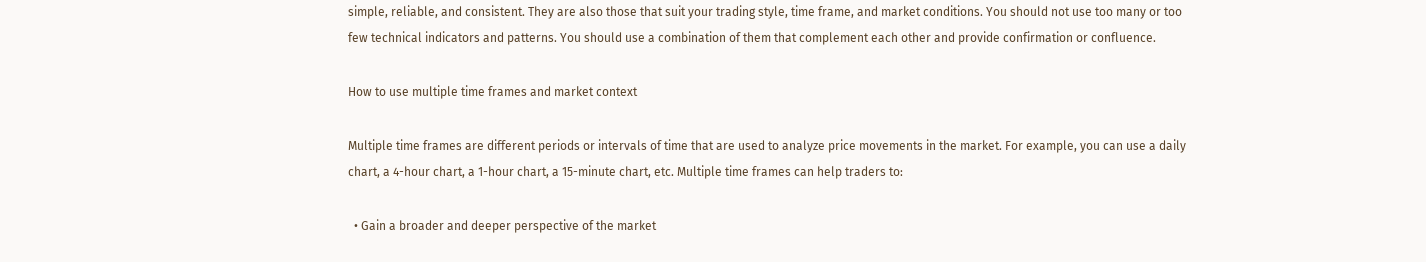simple, reliable, and consistent. They are also those that suit your trading style, time frame, and market conditions. You should not use too many or too few technical indicators and patterns. You should use a combination of them that complement each other and provide confirmation or confluence.

How to use multiple time frames and market context

Multiple time frames are different periods or intervals of time that are used to analyze price movements in the market. For example, you can use a daily chart, a 4-hour chart, a 1-hour chart, a 15-minute chart, etc. Multiple time frames can help traders to:

  • Gain a broader and deeper perspective of the market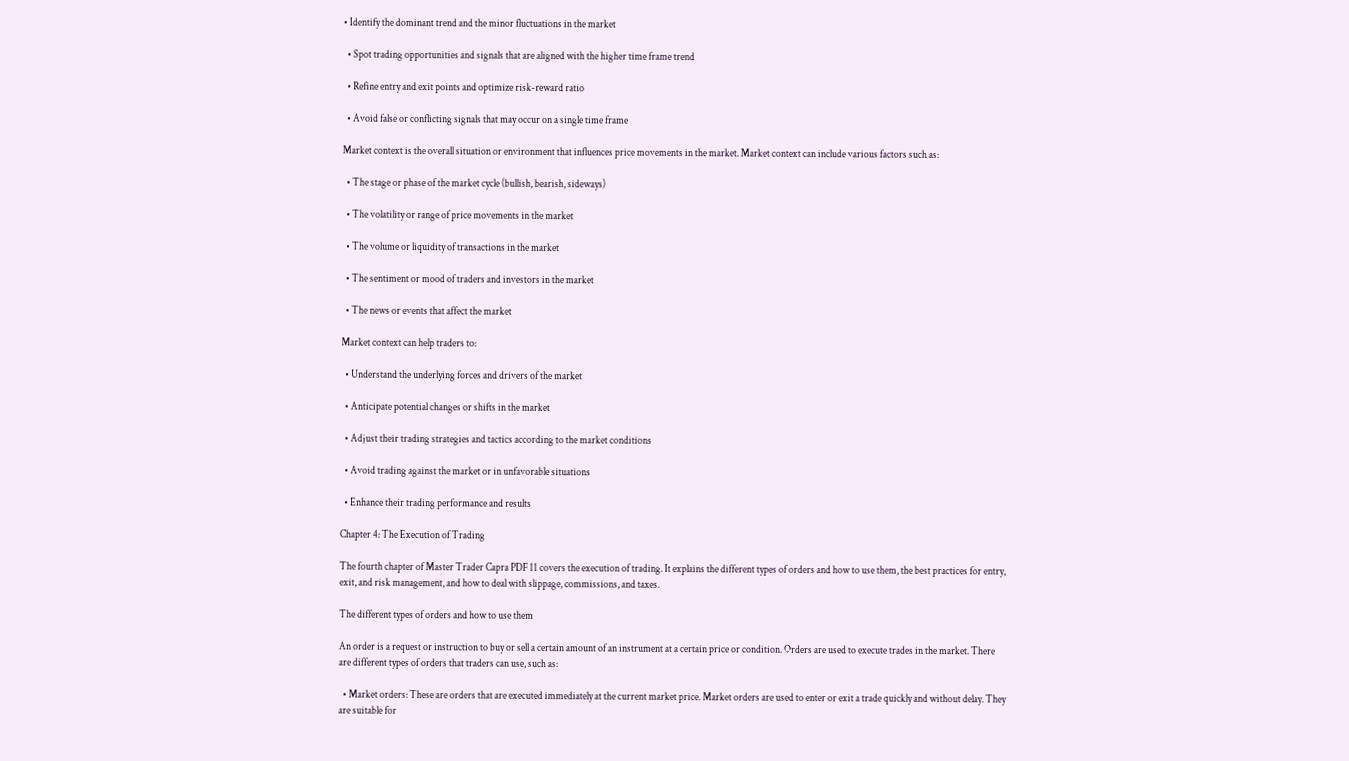• Identify the dominant trend and the minor fluctuations in the market

  • Spot trading opportunities and signals that are aligned with the higher time frame trend

  • Refine entry and exit points and optimize risk-reward ratio

  • Avoid false or conflicting signals that may occur on a single time frame

Market context is the overall situation or environment that influences price movements in the market. Market context can include various factors such as:

  • The stage or phase of the market cycle (bullish, bearish, sideways)

  • The volatility or range of price movements in the market

  • The volume or liquidity of transactions in the market

  • The sentiment or mood of traders and investors in the market

  • The news or events that affect the market

Market context can help traders to:

  • Understand the underlying forces and drivers of the market

  • Anticipate potential changes or shifts in the market

  • Adjust their trading strategies and tactics according to the market conditions

  • Avoid trading against the market or in unfavorable situations

  • Enhance their trading performance and results

Chapter 4: The Execution of Trading

The fourth chapter of Master Trader Capra PDF 11 covers the execution of trading. It explains the different types of orders and how to use them, the best practices for entry, exit, and risk management, and how to deal with slippage, commissions, and taxes.

The different types of orders and how to use them

An order is a request or instruction to buy or sell a certain amount of an instrument at a certain price or condition. Orders are used to execute trades in the market. There are different types of orders that traders can use, such as:

  • Market orders: These are orders that are executed immediately at the current market price. Market orders are used to enter or exit a trade quickly and without delay. They are suitable for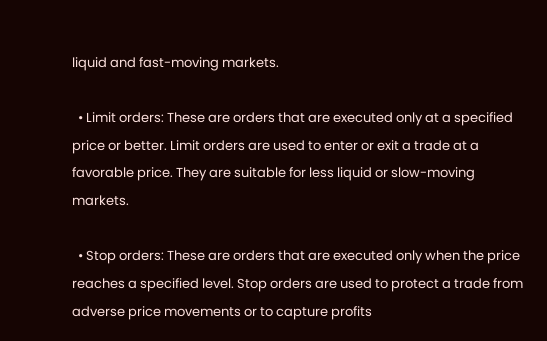liquid and fast-moving markets.

  • Limit orders: These are orders that are executed only at a specified price or better. Limit orders are used to enter or exit a trade at a favorable price. They are suitable for less liquid or slow-moving markets.

  • Stop orders: These are orders that are executed only when the price reaches a specified level. Stop orders are used to protect a trade from adverse price movements or to capture profits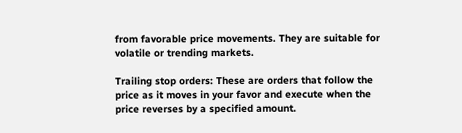from favorable price movements. They are suitable for volatile or trending markets.

Trailing stop orders: These are orders that follow the price as it moves in your favor and execute when the price reverses by a specified amount.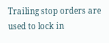Trailing stop orders are used to lock in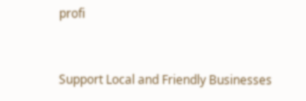profi


Support Local and Friendly Businesses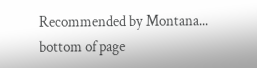Recommended by Montana...
bottom of page